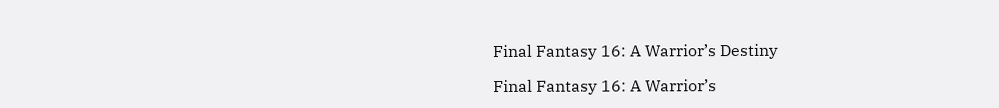Final Fantasy 16: A Warrior’s Destiny

Final Fantasy 16: A Warrior’s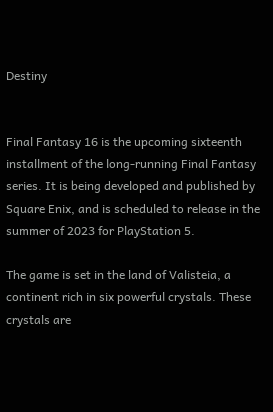Destiny


Final Fantasy 16 is the upcoming sixteenth installment of the long-running Final Fantasy series. It is being developed and published by Square Enix, and is scheduled to release in the summer of 2023 for PlayStation 5.

The game is set in the land of Valisteia, a continent rich in six powerful crystals. These crystals are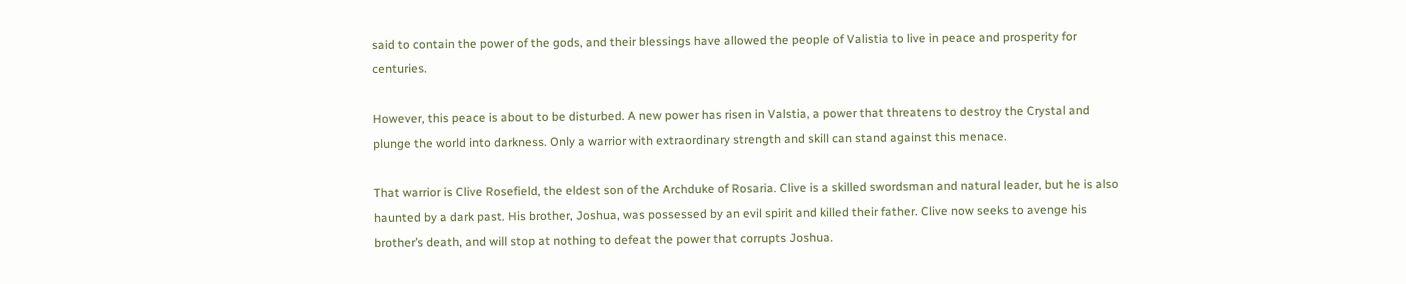said to contain the power of the gods, and their blessings have allowed the people of Valistia to live in peace and prosperity for centuries.

However, this peace is about to be disturbed. A new power has risen in Valstia, a power that threatens to destroy the Crystal and plunge the world into darkness. Only a warrior with extraordinary strength and skill can stand against this menace.

That warrior is Clive Rosefield, the eldest son of the Archduke of Rosaria. Clive is a skilled swordsman and natural leader, but he is also haunted by a dark past. His brother, Joshua, was possessed by an evil spirit and killed their father. Clive now seeks to avenge his brother’s death, and will stop at nothing to defeat the power that corrupts Joshua.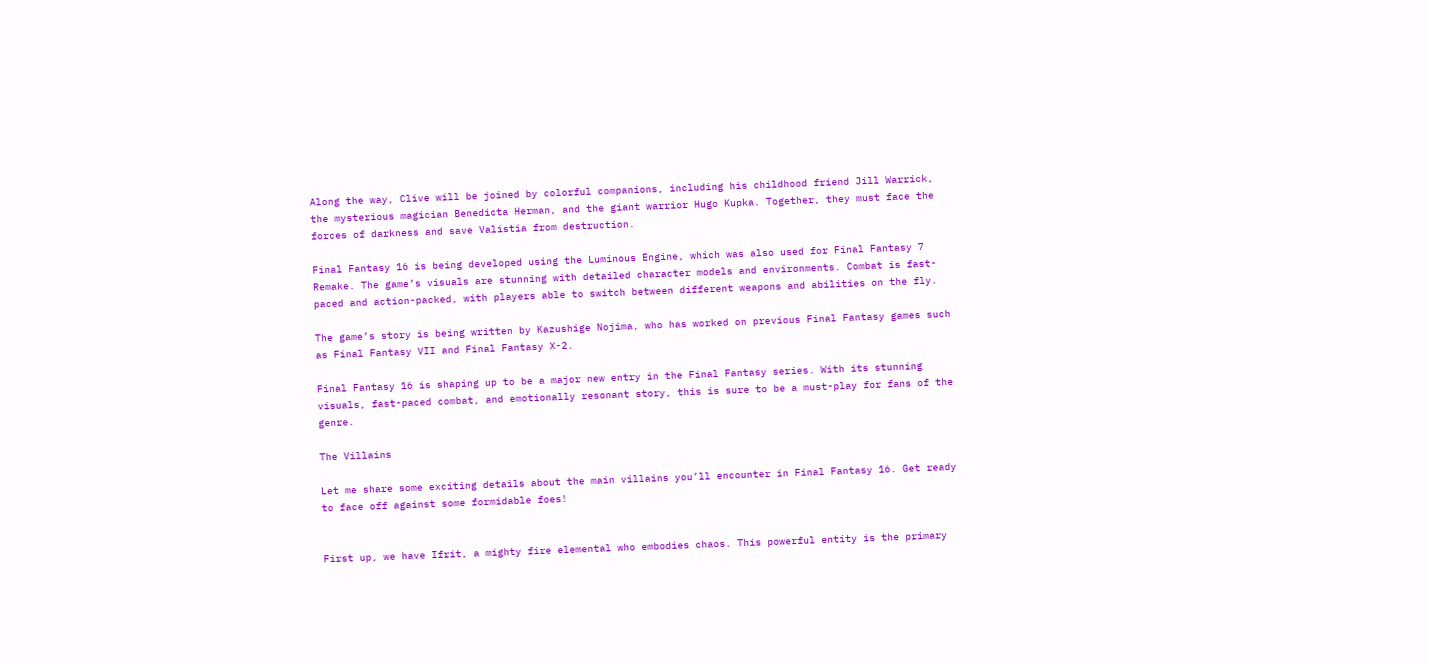Along the way, Clive will be joined by colorful companions, including his childhood friend Jill Warrick, the mysterious magician Benedicta Herman, and the giant warrior Hugo Kupka. Together, they must face the forces of darkness and save Valistia from destruction.

Final Fantasy 16 is being developed using the Luminous Engine, which was also used for Final Fantasy 7 Remake. The game’s visuals are stunning with detailed character models and environments. Combat is fast-paced and action-packed, with players able to switch between different weapons and abilities on the fly.

The game’s story is being written by Kazushige Nojima, who has worked on previous Final Fantasy games such as Final Fantasy VII and Final Fantasy X-2.

Final Fantasy 16 is shaping up to be a major new entry in the Final Fantasy series. With its stunning visuals, fast-paced combat, and emotionally resonant story, this is sure to be a must-play for fans of the genre.

The Villains

Let me share some exciting details about the main villains you’ll encounter in Final Fantasy 16. Get ready to face off against some formidable foes!


First up, we have Ifrit, a mighty fire elemental who embodies chaos. This powerful entity is the primary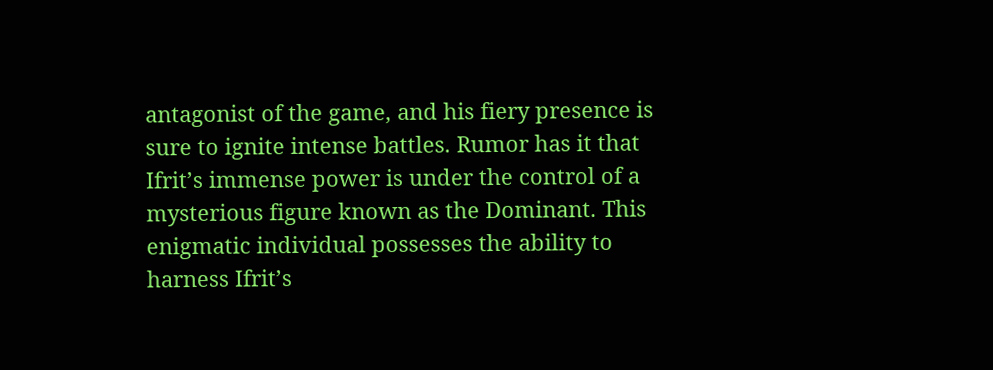antagonist of the game, and his fiery presence is sure to ignite intense battles. Rumor has it that Ifrit’s immense power is under the control of a mysterious figure known as the Dominant. This enigmatic individual possesses the ability to harness Ifrit’s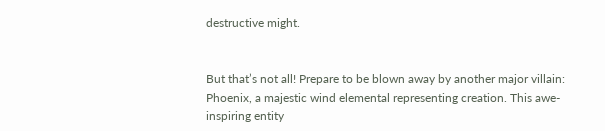destructive might.


But that’s not all! Prepare to be blown away by another major villain: Phoenix, a majestic wind elemental representing creation. This awe-inspiring entity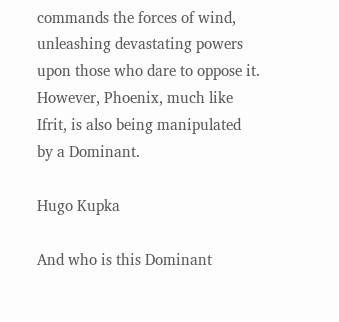commands the forces of wind, unleashing devastating powers upon those who dare to oppose it. However, Phoenix, much like Ifrit, is also being manipulated by a Dominant.

Hugo Kupka

And who is this Dominant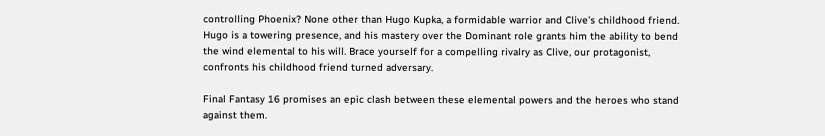controlling Phoenix? None other than Hugo Kupka, a formidable warrior and Clive’s childhood friend. Hugo is a towering presence, and his mastery over the Dominant role grants him the ability to bend the wind elemental to his will. Brace yourself for a compelling rivalry as Clive, our protagonist, confronts his childhood friend turned adversary.

Final Fantasy 16 promises an epic clash between these elemental powers and the heroes who stand against them.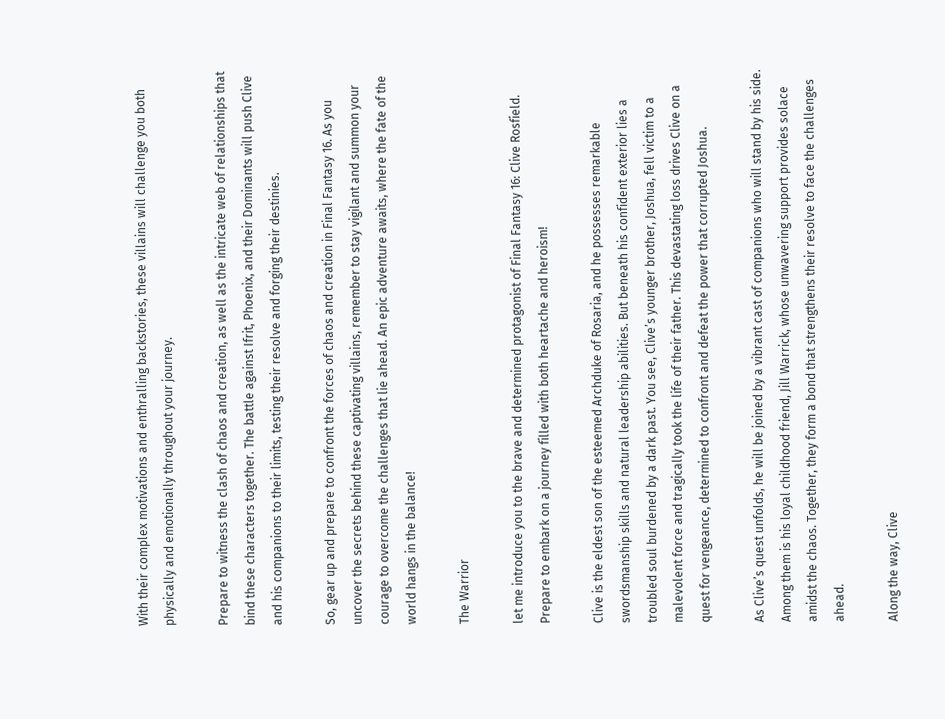With their complex motivations and enthralling backstories, these villains will challenge you both physically and emotionally throughout your journey.

Prepare to witness the clash of chaos and creation, as well as the intricate web of relationships that bind these characters together. The battle against Ifrit, Phoenix, and their Dominants will push Clive and his companions to their limits, testing their resolve and forging their destinies.

So, gear up and prepare to confront the forces of chaos and creation in Final Fantasy 16. As you uncover the secrets behind these captivating villains, remember to stay vigilant and summon your courage to overcome the challenges that lie ahead. An epic adventure awaits, where the fate of the world hangs in the balance!

The Warrior

let me introduce you to the brave and determined protagonist of Final Fantasy 16: Clive Rosfield. Prepare to embark on a journey filled with both heartache and heroism!

Clive is the eldest son of the esteemed Archduke of Rosaria, and he possesses remarkable swordsmanship skills and natural leadership abilities. But beneath his confident exterior lies a troubled soul burdened by a dark past. You see, Clive’s younger brother, Joshua, fell victim to a malevolent force and tragically took the life of their father. This devastating loss drives Clive on a quest for vengeance, determined to confront and defeat the power that corrupted Joshua.

As Clive’s quest unfolds, he will be joined by a vibrant cast of companions who will stand by his side. Among them is his loyal childhood friend, Jill Warrick, whose unwavering support provides solace amidst the chaos. Together, they form a bond that strengthens their resolve to face the challenges ahead.

Along the way, Clive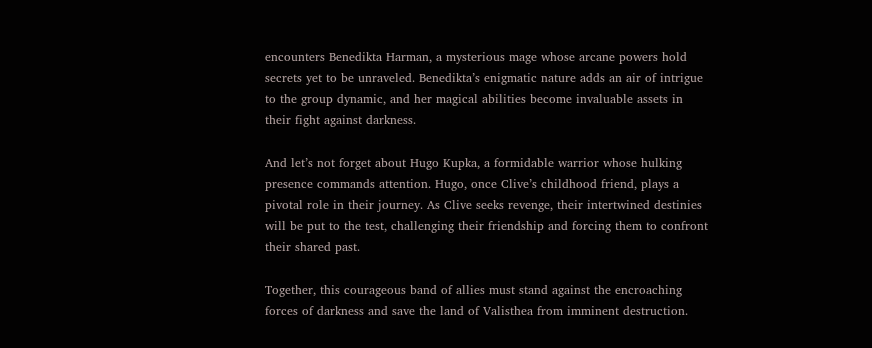encounters Benedikta Harman, a mysterious mage whose arcane powers hold secrets yet to be unraveled. Benedikta’s enigmatic nature adds an air of intrigue to the group dynamic, and her magical abilities become invaluable assets in their fight against darkness.

And let’s not forget about Hugo Kupka, a formidable warrior whose hulking presence commands attention. Hugo, once Clive’s childhood friend, plays a pivotal role in their journey. As Clive seeks revenge, their intertwined destinies will be put to the test, challenging their friendship and forcing them to confront their shared past.

Together, this courageous band of allies must stand against the encroaching forces of darkness and save the land of Valisthea from imminent destruction.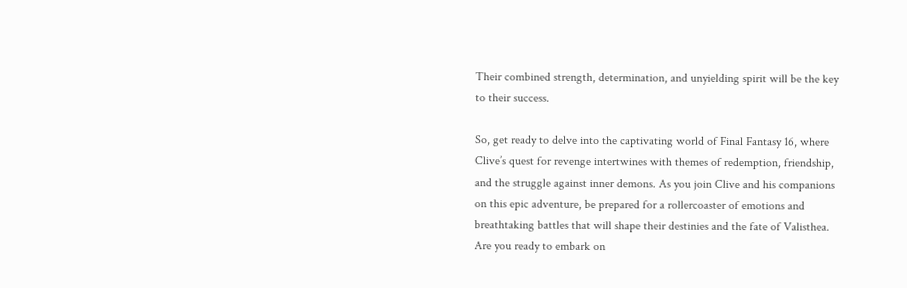Their combined strength, determination, and unyielding spirit will be the key to their success.

So, get ready to delve into the captivating world of Final Fantasy 16, where Clive’s quest for revenge intertwines with themes of redemption, friendship, and the struggle against inner demons. As you join Clive and his companions on this epic adventure, be prepared for a rollercoaster of emotions and breathtaking battles that will shape their destinies and the fate of Valisthea. Are you ready to embark on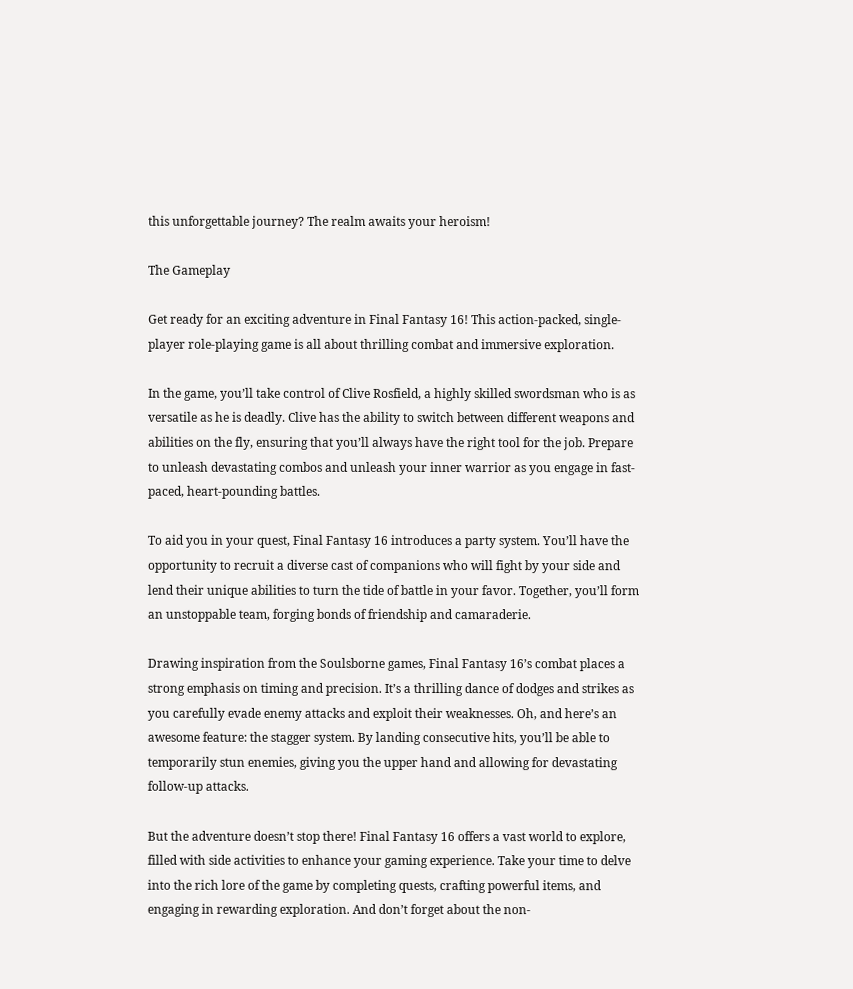this unforgettable journey? The realm awaits your heroism!

The Gameplay

Get ready for an exciting adventure in Final Fantasy 16! This action-packed, single-player role-playing game is all about thrilling combat and immersive exploration.

In the game, you’ll take control of Clive Rosfield, a highly skilled swordsman who is as versatile as he is deadly. Clive has the ability to switch between different weapons and abilities on the fly, ensuring that you’ll always have the right tool for the job. Prepare to unleash devastating combos and unleash your inner warrior as you engage in fast-paced, heart-pounding battles.

To aid you in your quest, Final Fantasy 16 introduces a party system. You’ll have the opportunity to recruit a diverse cast of companions who will fight by your side and lend their unique abilities to turn the tide of battle in your favor. Together, you’ll form an unstoppable team, forging bonds of friendship and camaraderie.

Drawing inspiration from the Soulsborne games, Final Fantasy 16’s combat places a strong emphasis on timing and precision. It’s a thrilling dance of dodges and strikes as you carefully evade enemy attacks and exploit their weaknesses. Oh, and here’s an awesome feature: the stagger system. By landing consecutive hits, you’ll be able to temporarily stun enemies, giving you the upper hand and allowing for devastating follow-up attacks.

But the adventure doesn’t stop there! Final Fantasy 16 offers a vast world to explore, filled with side activities to enhance your gaming experience. Take your time to delve into the rich lore of the game by completing quests, crafting powerful items, and engaging in rewarding exploration. And don’t forget about the non-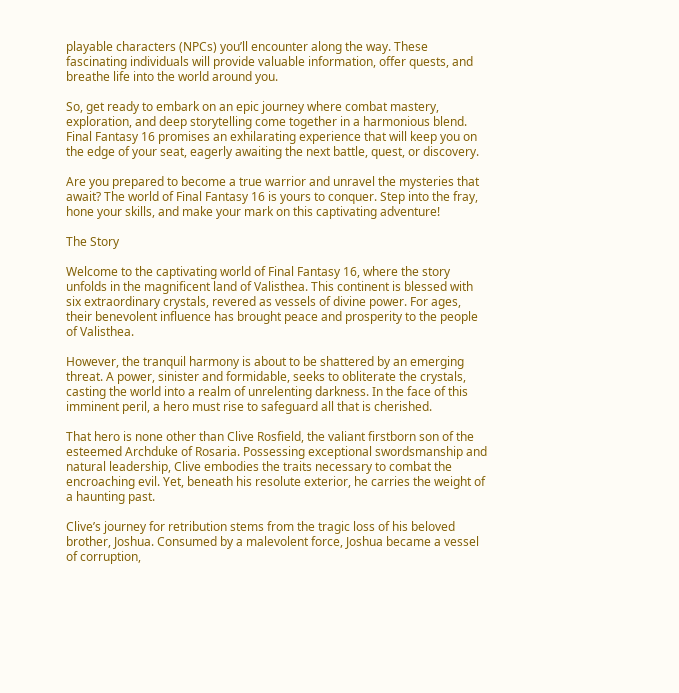playable characters (NPCs) you’ll encounter along the way. These fascinating individuals will provide valuable information, offer quests, and breathe life into the world around you.

So, get ready to embark on an epic journey where combat mastery, exploration, and deep storytelling come together in a harmonious blend. Final Fantasy 16 promises an exhilarating experience that will keep you on the edge of your seat, eagerly awaiting the next battle, quest, or discovery.

Are you prepared to become a true warrior and unravel the mysteries that await? The world of Final Fantasy 16 is yours to conquer. Step into the fray, hone your skills, and make your mark on this captivating adventure!

The Story

Welcome to the captivating world of Final Fantasy 16, where the story unfolds in the magnificent land of Valisthea. This continent is blessed with six extraordinary crystals, revered as vessels of divine power. For ages, their benevolent influence has brought peace and prosperity to the people of Valisthea.

However, the tranquil harmony is about to be shattered by an emerging threat. A power, sinister and formidable, seeks to obliterate the crystals, casting the world into a realm of unrelenting darkness. In the face of this imminent peril, a hero must rise to safeguard all that is cherished.

That hero is none other than Clive Rosfield, the valiant firstborn son of the esteemed Archduke of Rosaria. Possessing exceptional swordsmanship and natural leadership, Clive embodies the traits necessary to combat the encroaching evil. Yet, beneath his resolute exterior, he carries the weight of a haunting past.

Clive’s journey for retribution stems from the tragic loss of his beloved brother, Joshua. Consumed by a malevolent force, Joshua became a vessel of corruption,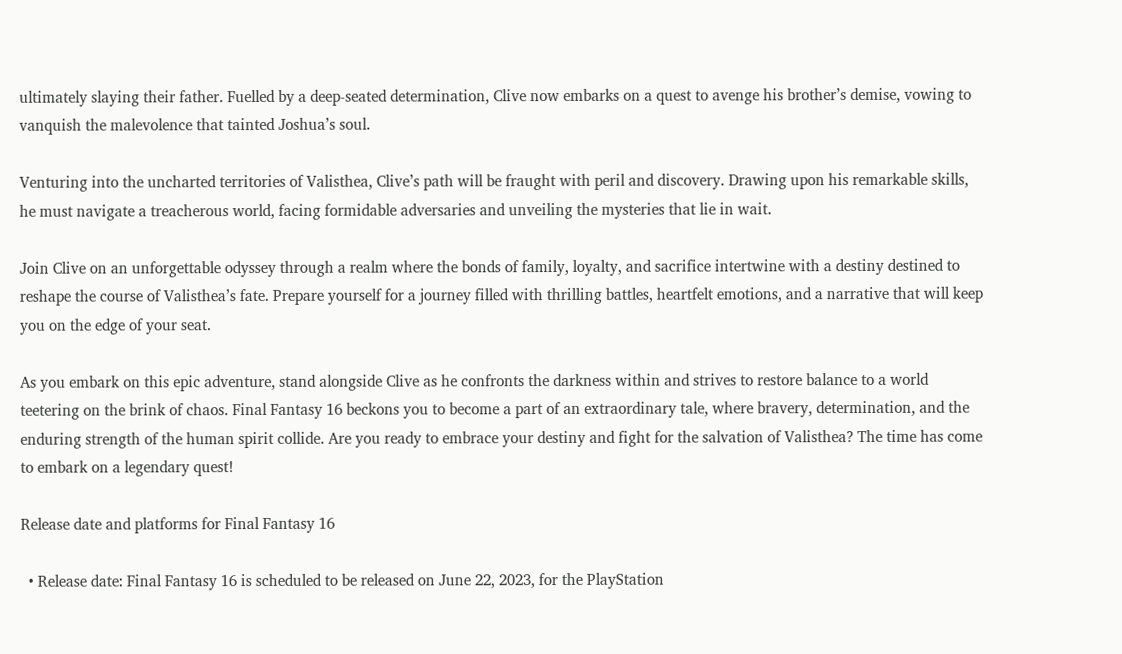ultimately slaying their father. Fuelled by a deep-seated determination, Clive now embarks on a quest to avenge his brother’s demise, vowing to vanquish the malevolence that tainted Joshua’s soul.

Venturing into the uncharted territories of Valisthea, Clive’s path will be fraught with peril and discovery. Drawing upon his remarkable skills, he must navigate a treacherous world, facing formidable adversaries and unveiling the mysteries that lie in wait.

Join Clive on an unforgettable odyssey through a realm where the bonds of family, loyalty, and sacrifice intertwine with a destiny destined to reshape the course of Valisthea’s fate. Prepare yourself for a journey filled with thrilling battles, heartfelt emotions, and a narrative that will keep you on the edge of your seat.

As you embark on this epic adventure, stand alongside Clive as he confronts the darkness within and strives to restore balance to a world teetering on the brink of chaos. Final Fantasy 16 beckons you to become a part of an extraordinary tale, where bravery, determination, and the enduring strength of the human spirit collide. Are you ready to embrace your destiny and fight for the salvation of Valisthea? The time has come to embark on a legendary quest!

Release date and platforms for Final Fantasy 16

  • Release date: Final Fantasy 16 is scheduled to be released on June 22, 2023, for the PlayStation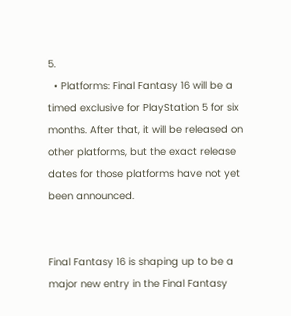5.
  • Platforms: Final Fantasy 16 will be a timed exclusive for PlayStation 5 for six months. After that, it will be released on other platforms, but the exact release dates for those platforms have not yet been announced.


Final Fantasy 16 is shaping up to be a major new entry in the Final Fantasy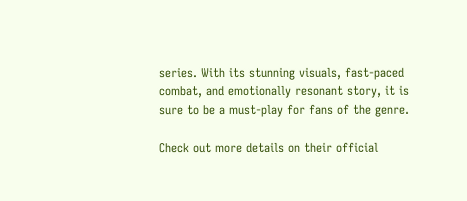series. With its stunning visuals, fast-paced combat, and emotionally resonant story, it is sure to be a must-play for fans of the genre.

Check out more details on their official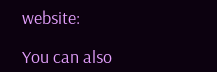website:

You can also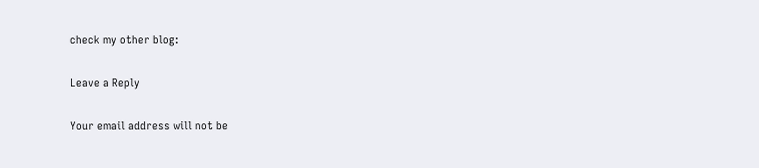check my other blog:

Leave a Reply

Your email address will not be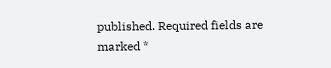published. Required fields are marked *